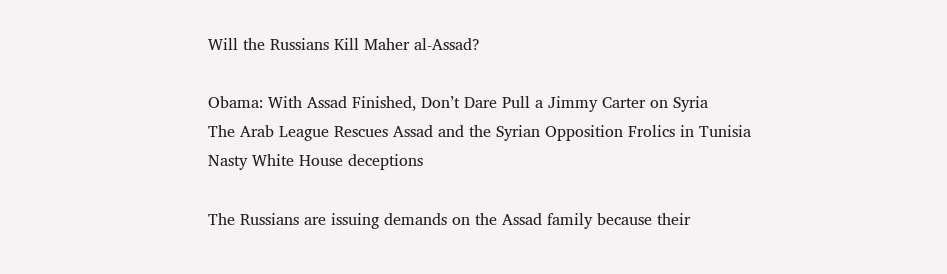Will the Russians Kill Maher al-Assad?

Obama: With Assad Finished, Don’t Dare Pull a Jimmy Carter on Syria
The Arab League Rescues Assad and the Syrian Opposition Frolics in Tunisia
Nasty White House deceptions

The Russians are issuing demands on the Assad family because their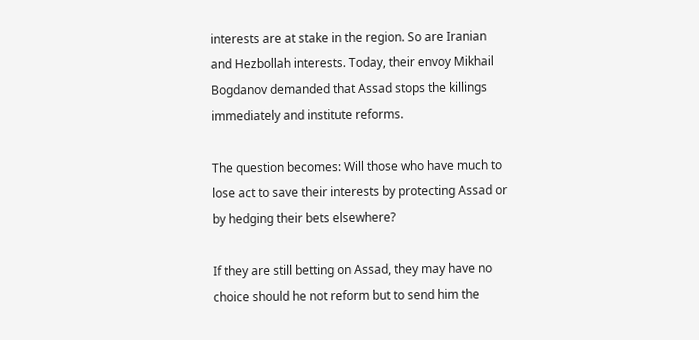interests are at stake in the region. So are Iranian and Hezbollah interests. Today, their envoy Mikhail Bogdanov demanded that Assad stops the killings immediately and institute reforms.

The question becomes: Will those who have much to lose act to save their interests by protecting Assad or by hedging their bets elsewhere?

If they are still betting on Assad, they may have no choice should he not reform but to send him the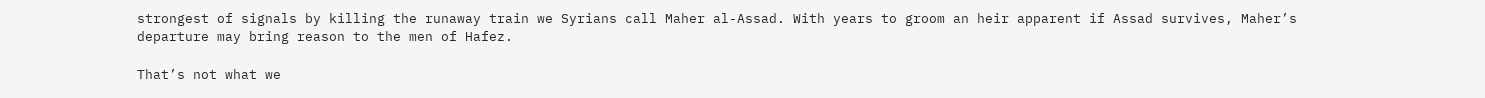strongest of signals by killing the runaway train we Syrians call Maher al-Assad. With years to groom an heir apparent if Assad survives, Maher’s departure may bring reason to the men of Hafez.

That’s not what we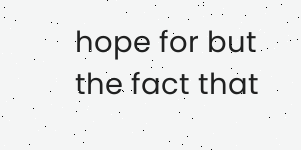hope for but the fact that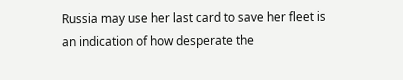Russia may use her last card to save her fleet is an indication of how desperate the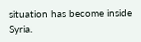situation has become inside Syria.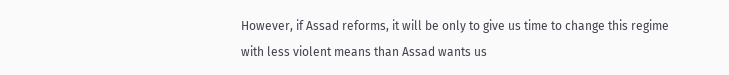However, if Assad reforms, it will be only to give us time to change this regime with less violent means than Assad wants us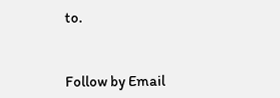to.


Follow by Email